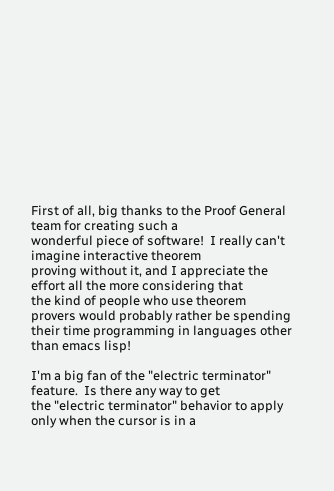First of all, big thanks to the Proof General team for creating such a
wonderful piece of software!  I really can't imagine interactive theorem
proving without it, and I appreciate the effort all the more considering that
the kind of people who use theorem provers would probably rather be spending
their time programming in languages other than emacs lisp!

I'm a big fan of the "electric terminator" feature.  Is there any way to get
the "electric terminator" behavior to apply only when the cursor is in a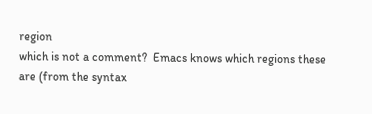region
which is not a comment?  Emacs knows which regions these are (from the syntax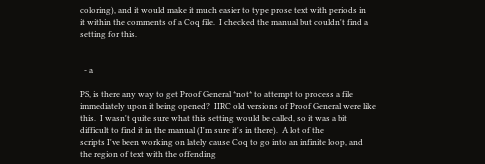coloring), and it would make it much easier to type prose text with periods in
it within the comments of a Coq file.  I checked the manual but couldn't find a
setting for this.


  - a

PS, is there any way to get Proof General *not* to attempt to process a file
immediately upon it being opened?  IIRC old versions of Proof General were like
this.  I wasn't quite sure what this setting would be called, so it was a bit
difficult to find it in the manual (I'm sure it's in there).  A lot of the
scripts I've been working on lately cause Coq to go into an infinite loop, and
the region of text with the offending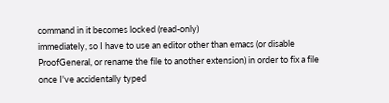command in it becomes locked (read-only)
immediately, so I have to use an editor other than emacs (or disable
ProofGeneral, or rename the file to another extension) in order to fix a file
once I've accidentally typed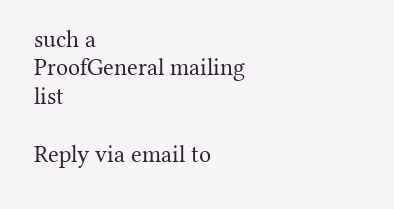such a
ProofGeneral mailing list

Reply via email to